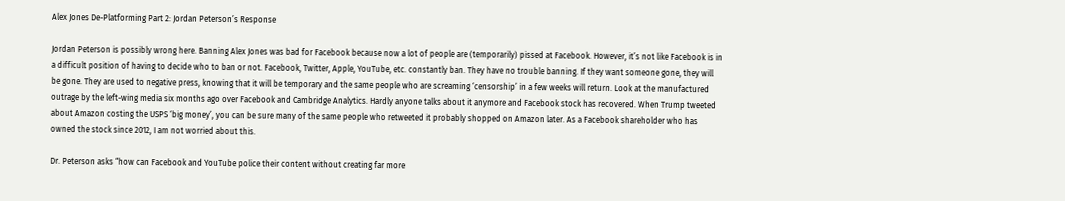Alex Jones De-Platforming Part 2: Jordan Peterson’s Response

Jordan Peterson is possibly wrong here. Banning Alex Jones was bad for Facebook because now a lot of people are (temporarily) pissed at Facebook. However, it’s not like Facebook is in a difficult position of having to decide who to ban or not. Facebook, Twitter, Apple, YouTube, etc. constantly ban. They have no trouble banning. If they want someone gone, they will be gone. They are used to negative press, knowing that it will be temporary and the same people who are screaming ‘censorship’ in a few weeks will return. Look at the manufactured outrage by the left-wing media six months ago over Facebook and Cambridge Analytics. Hardly anyone talks about it anymore and Facebook stock has recovered. When Trump tweeted about Amazon costing the USPS ‘big money’, you can be sure many of the same people who retweeted it probably shopped on Amazon later. As a Facebook shareholder who has owned the stock since 2012, I am not worried about this.

Dr. Peterson asks “how can Facebook and YouTube police their content without creating far more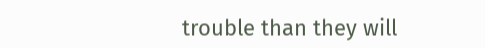trouble than they will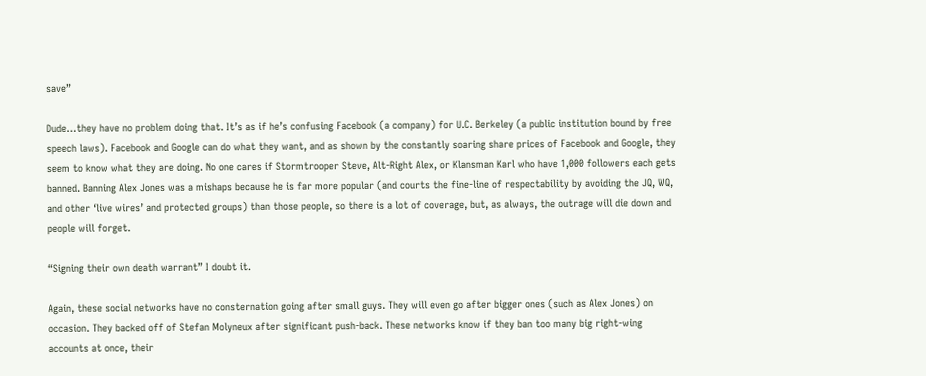save”

Dude…they have no problem doing that. It’s as if he’s confusing Facebook (a company) for U.C. Berkeley (a public institution bound by free speech laws). Facebook and Google can do what they want, and as shown by the constantly soaring share prices of Facebook and Google, they seem to know what they are doing. No one cares if Stormtrooper Steve, Alt-Right Alex, or Klansman Karl who have 1,000 followers each gets banned. Banning Alex Jones was a mishaps because he is far more popular (and courts the fine-line of respectability by avoiding the JQ, WQ, and other ‘live wires’ and protected groups) than those people, so there is a lot of coverage, but, as always, the outrage will die down and people will forget.

“Signing their own death warrant” I doubt it.

Again, these social networks have no consternation going after small guys. They will even go after bigger ones (such as Alex Jones) on occasion. They backed off of Stefan Molyneux after significant push-back. These networks know if they ban too many big right-wing accounts at once, their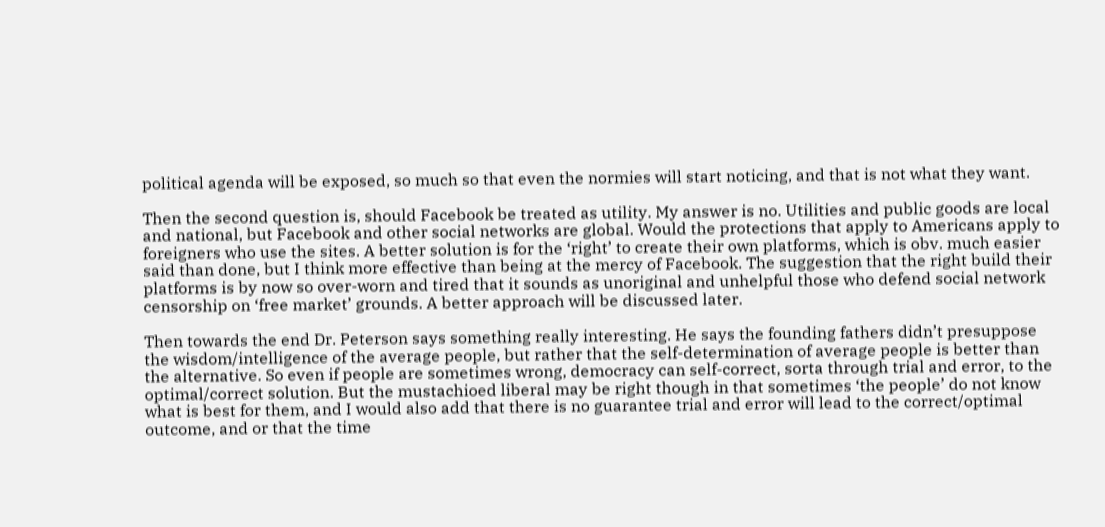political agenda will be exposed, so much so that even the normies will start noticing, and that is not what they want.

Then the second question is, should Facebook be treated as utility. My answer is no. Utilities and public goods are local and national, but Facebook and other social networks are global. Would the protections that apply to Americans apply to foreigners who use the sites. A better solution is for the ‘right’ to create their own platforms, which is obv. much easier said than done, but I think more effective than being at the mercy of Facebook. The suggestion that the right build their platforms is by now so over-worn and tired that it sounds as unoriginal and unhelpful those who defend social network censorship on ‘free market’ grounds. A better approach will be discussed later.

Then towards the end Dr. Peterson says something really interesting. He says the founding fathers didn’t presuppose the wisdom/intelligence of the average people, but rather that the self-determination of average people is better than the alternative. So even if people are sometimes wrong, democracy can self-correct, sorta through trial and error, to the optimal/correct solution. But the mustachioed liberal may be right though in that sometimes ‘the people’ do not know what is best for them, and I would also add that there is no guarantee trial and error will lead to the correct/optimal outcome, and or that the time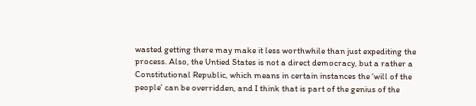wasted getting there may make it less worthwhile than just expediting the process. Also, the Untied States is not a direct democracy, but a rather a Constitutional Republic, which means in certain instances the ‘will of the people’ can be overridden, and I think that is part of the genius of the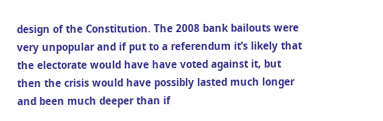design of the Constitution. The 2008 bank bailouts were very unpopular and if put to a referendum it’s likely that the electorate would have have voted against it, but then the crisis would have possibly lasted much longer and been much deeper than if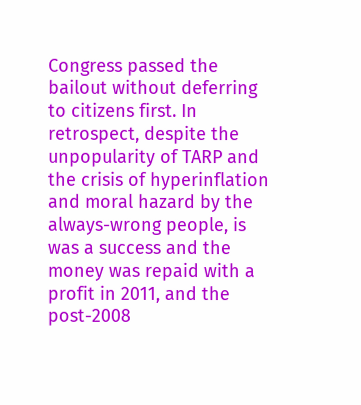Congress passed the bailout without deferring to citizens first. In retrospect, despite the unpopularity of TARP and the crisis of hyperinflation and moral hazard by the always-wrong people, is was a success and the money was repaid with a profit in 2011, and the post-2008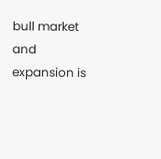bull market and expansion is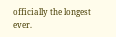officially the longest ever.